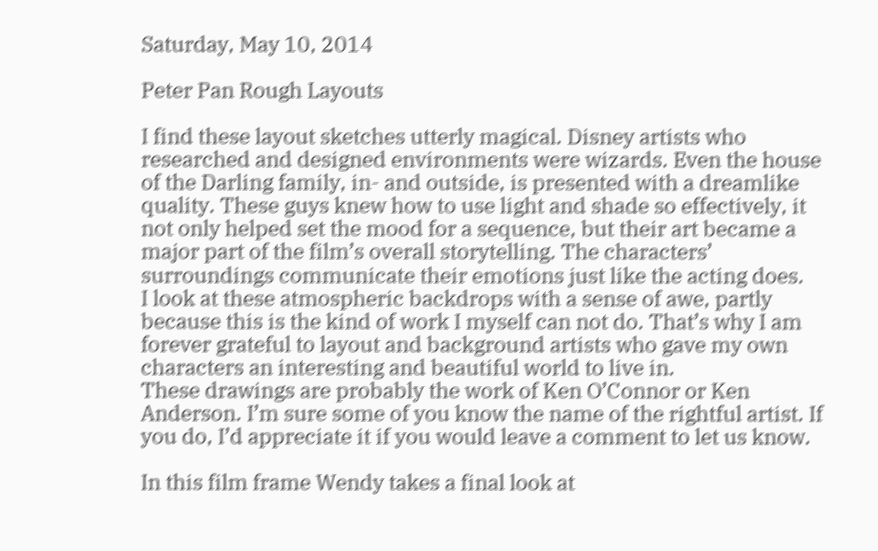Saturday, May 10, 2014

Peter Pan Rough Layouts

I find these layout sketches utterly magical. Disney artists who researched and designed environments were wizards. Even the house of the Darling family, in- and outside, is presented with a dreamlike quality. These guys knew how to use light and shade so effectively, it not only helped set the mood for a sequence, but their art became a major part of the film’s overall storytelling. The characters’ surroundings communicate their emotions just like the acting does.
I look at these atmospheric backdrops with a sense of awe, partly because this is the kind of work I myself can not do. That’s why I am forever grateful to layout and background artists who gave my own characters an interesting and beautiful world to live in.
These drawings are probably the work of Ken O’Connor or Ken Anderson. I’m sure some of you know the name of the rightful artist. If you do, I’d appreciate it if you would leave a comment to let us know.

In this film frame Wendy takes a final look at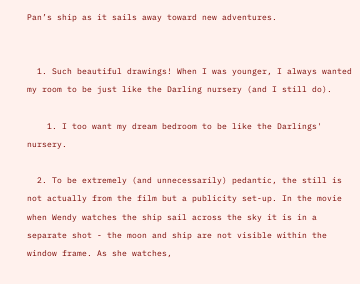Pan’s ship as it sails away toward new adventures.


  1. Such beautiful drawings! When I was younger, I always wanted my room to be just like the Darling nursery (and I still do).

    1. I too want my dream bedroom to be like the Darlings' nursery.

  2. To be extremely (and unnecessarily) pedantic, the still is not actually from the film but a publicity set-up. In the movie when Wendy watches the ship sail across the sky it is in a separate shot - the moon and ship are not visible within the window frame. As she watches,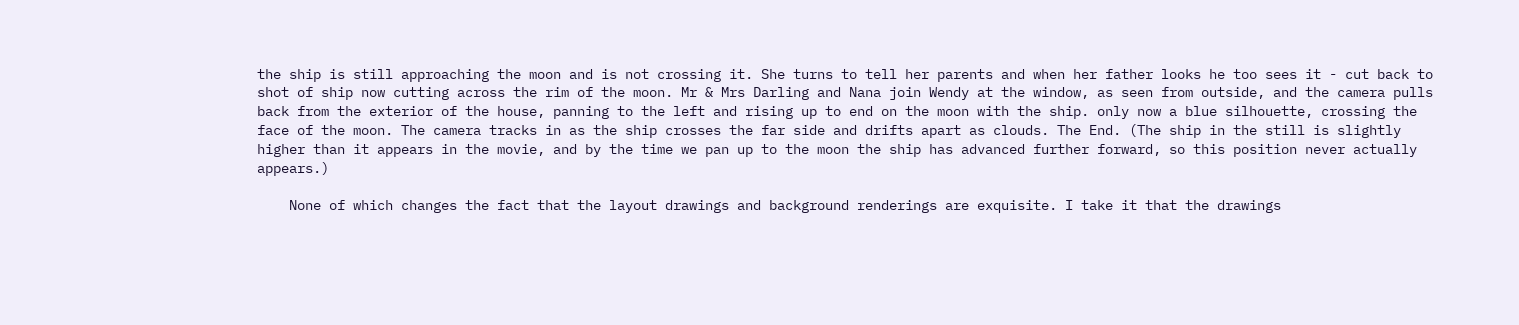the ship is still approaching the moon and is not crossing it. She turns to tell her parents and when her father looks he too sees it - cut back to shot of ship now cutting across the rim of the moon. Mr & Mrs Darling and Nana join Wendy at the window, as seen from outside, and the camera pulls back from the exterior of the house, panning to the left and rising up to end on the moon with the ship. only now a blue silhouette, crossing the face of the moon. The camera tracks in as the ship crosses the far side and drifts apart as clouds. The End. (The ship in the still is slightly higher than it appears in the movie, and by the time we pan up to the moon the ship has advanced further forward, so this position never actually appears.)

    None of which changes the fact that the layout drawings and background renderings are exquisite. I take it that the drawings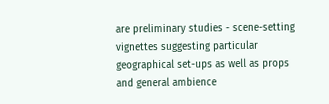are preliminary studies - scene-setting vignettes suggesting particular geographical set-ups as well as props and general ambience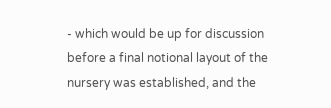- which would be up for discussion before a final notional layout of the nursery was established, and the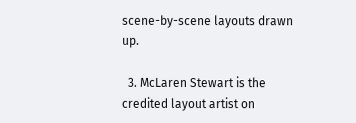scene-by-scene layouts drawn up.

  3. McLaren Stewart is the credited layout artist on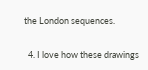the London sequences.

  4. I love how these drawings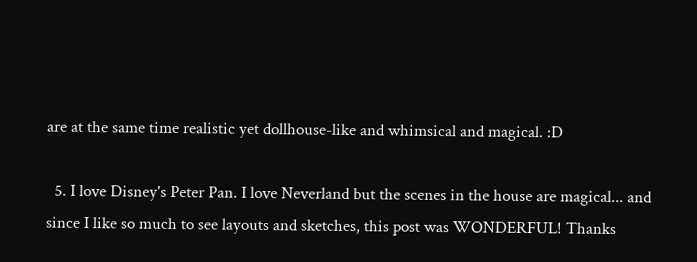are at the same time realistic yet dollhouse-like and whimsical and magical. :D

  5. I love Disney's Peter Pan. I love Neverland but the scenes in the house are magical... and since I like so much to see layouts and sketches, this post was WONDERFUL! Thanks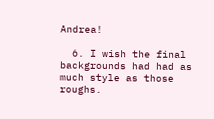Andrea!

  6. I wish the final backgrounds had had as much style as those roughs.